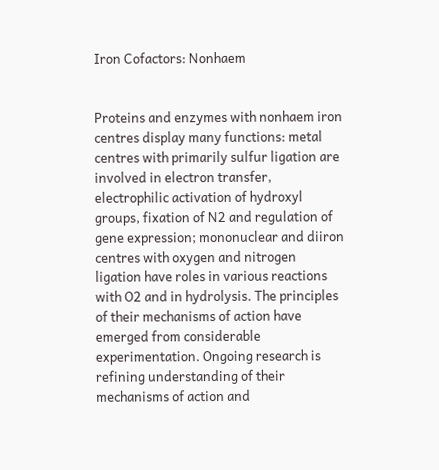Iron Cofactors: Nonhaem


Proteins and enzymes with nonhaem iron centres display many functions: metal centres with primarily sulfur ligation are involved in electron transfer, electrophilic activation of hydroxyl groups, fixation of N2 and regulation of gene expression; mononuclear and diiron centres with oxygen and nitrogen ligation have roles in various reactions with O2 and in hydrolysis. The principles of their mechanisms of action have emerged from considerable experimentation. Ongoing research is refining understanding of their mechanisms of action and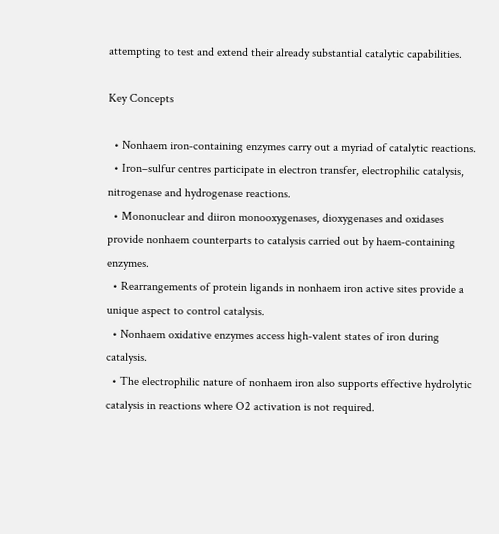attempting to test and extend their already substantial catalytic capabilities.

Key Concepts

  • Nonhaem iron‐containing enzymes carry out a myriad of catalytic reactions.
  • Iron–sulfur centres participate in electron transfer, electrophilic catalysis, nitrogenase and hydrogenase reactions.
  • Mononuclear and diiron monooxygenases, dioxygenases and oxidases provide nonhaem counterparts to catalysis carried out by haem‐containing enzymes.
  • Rearrangements of protein ligands in nonhaem iron active sites provide a unique aspect to control catalysis.
  • Nonhaem oxidative enzymes access high‐valent states of iron during catalysis.
  • The electrophilic nature of nonhaem iron also supports effective hydrolytic catalysis in reactions where O2 activation is not required.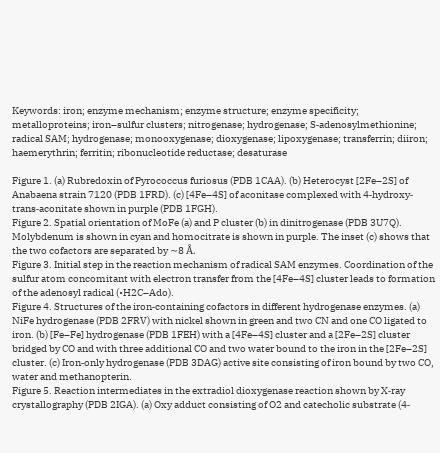Keywords: iron; enzyme mechanism; enzyme structure; enzyme specificity; metalloproteins; iron–sulfur clusters; nitrogenase; hydrogenase; S‐adenosylmethionine; radical SAM; hydrogenase; monooxygenase; dioxygenase; lipoxygenase; transferrin; diiron; haemerythrin; ferritin; ribonucleotide reductase; desaturase

Figure 1. (a) Rubredoxin of Pyrococcus furiosus (PDB 1CAA). (b) Heterocyst [2Fe–2S] of Anabaena strain 7120 (PDB 1FRD). (c) [4Fe–4S] of aconitase complexed with 4‐hydroxy‐trans‐aconitate shown in purple (PDB 1FGH).
Figure 2. Spatial orientation of MoFe (a) and P cluster (b) in dinitrogenase (PDB 3U7Q). Molybdenum is shown in cyan and homocitrate is shown in purple. The inset (c) shows that the two cofactors are separated by ∼8 Å.
Figure 3. Initial step in the reaction mechanism of radical SAM enzymes. Coordination of the sulfur atom concomitant with electron transfer from the [4Fe–4S] cluster leads to formation of the adenosyl radical (•H2C–Ado).
Figure 4. Structures of the iron‐containing cofactors in different hydrogenase enzymes. (a) NiFe hydrogenase (PDB 2FRV) with nickel shown in green and two CN and one CO ligated to iron. (b) [Fe–Fe] hydrogenase (PDB 1FEH) with a [4Fe–4S] cluster and a [2Fe–2S] cluster bridged by CO and with three additional CO and two water bound to the iron in the [2Fe–2S] cluster. (c) Iron‐only hydrogenase (PDB 3DAG) active site consisting of iron bound by two CO, water and methanopterin.
Figure 5. Reaction intermediates in the extradiol dioxygenase reaction shown by X‐ray crystallography (PDB 2IGA). (a) Oxy adduct consisting of O2 and catecholic substrate (4‐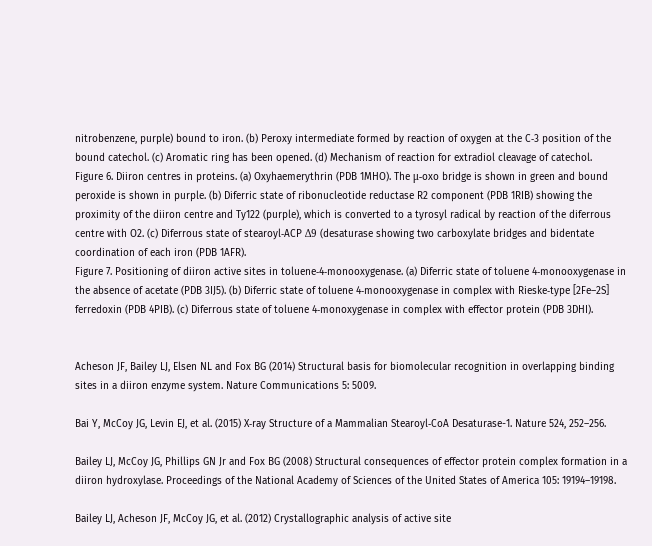nitrobenzene, purple) bound to iron. (b) Peroxy intermediate formed by reaction of oxygen at the C‐3 position of the bound catechol. (c) Aromatic ring has been opened. (d) Mechanism of reaction for extradiol cleavage of catechol.
Figure 6. Diiron centres in proteins. (a) Oxyhaemerythrin (PDB 1MHO). The μ‐oxo bridge is shown in green and bound peroxide is shown in purple. (b) Diferric state of ribonucleotide reductase R2 component (PDB 1RIB) showing the proximity of the diiron centre and Ty122 (purple), which is converted to a tyrosyl radical by reaction of the diferrous centre with O2. (c) Diferrous state of stearoyl‐ACP Δ9 (desaturase showing two carboxylate bridges and bidentate coordination of each iron (PDB 1AFR).
Figure 7. Positioning of diiron active sites in toluene‐4‐monooxygenase. (a) Diferric state of toluene 4‐monooxygenase in the absence of acetate (PDB 3IJ5). (b) Diferric state of toluene 4‐monooxygenase in complex with Rieske‐type [2Fe–2S] ferredoxin (PDB 4PIB). (c) Diferrous state of toluene 4‐monoxygenase in complex with effector protein (PDB 3DHI).


Acheson JF, Bailey LJ, Elsen NL and Fox BG (2014) Structural basis for biomolecular recognition in overlapping binding sites in a diiron enzyme system. Nature Communications 5: 5009.

Bai Y, McCoy JG, Levin EJ, et al. (2015) X‐ray Structure of a Mammalian Stearoyl‐CoA Desaturase-1. Nature 524, 252–256.

Bailey LJ, McCoy JG, Phillips GN Jr and Fox BG (2008) Structural consequences of effector protein complex formation in a diiron hydroxylase. Proceedings of the National Academy of Sciences of the United States of America 105: 19194–19198.

Bailey LJ, Acheson JF, McCoy JG, et al. (2012) Crystallographic analysis of active site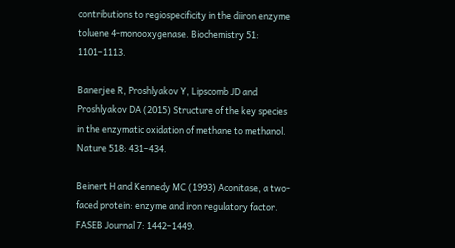contributions to regiospecificity in the diiron enzyme toluene 4‐monooxygenase. Biochemistry 51: 1101–1113.

Banerjee R, Proshlyakov Y, Lipscomb JD and Proshlyakov DA (2015) Structure of the key species in the enzymatic oxidation of methane to methanol. Nature 518: 431–434.

Beinert H and Kennedy MC (1993) Aconitase, a two‐faced protein: enzyme and iron regulatory factor. FASEB Journal 7: 1442–1449.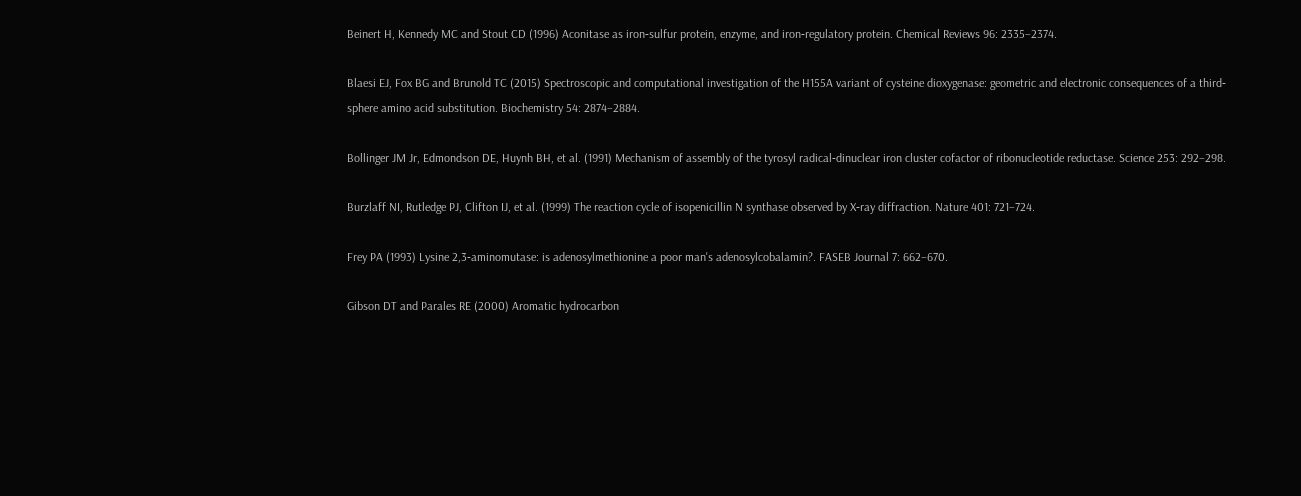Beinert H, Kennedy MC and Stout CD (1996) Aconitase as iron‐sulfur protein, enzyme, and iron‐regulatory protein. Chemical Reviews 96: 2335–2374.

Blaesi EJ, Fox BG and Brunold TC (2015) Spectroscopic and computational investigation of the H155A variant of cysteine dioxygenase: geometric and electronic consequences of a third‐sphere amino acid substitution. Biochemistry 54: 2874–2884.

Bollinger JM Jr, Edmondson DE, Huynh BH, et al. (1991) Mechanism of assembly of the tyrosyl radical‐dinuclear iron cluster cofactor of ribonucleotide reductase. Science 253: 292–298.

Burzlaff NI, Rutledge PJ, Clifton IJ, et al. (1999) The reaction cycle of isopenicillin N synthase observed by X‐ray diffraction. Nature 401: 721–724.

Frey PA (1993) Lysine 2,3‐aminomutase: is adenosylmethionine a poor man's adenosylcobalamin?. FASEB Journal 7: 662–670.

Gibson DT and Parales RE (2000) Aromatic hydrocarbon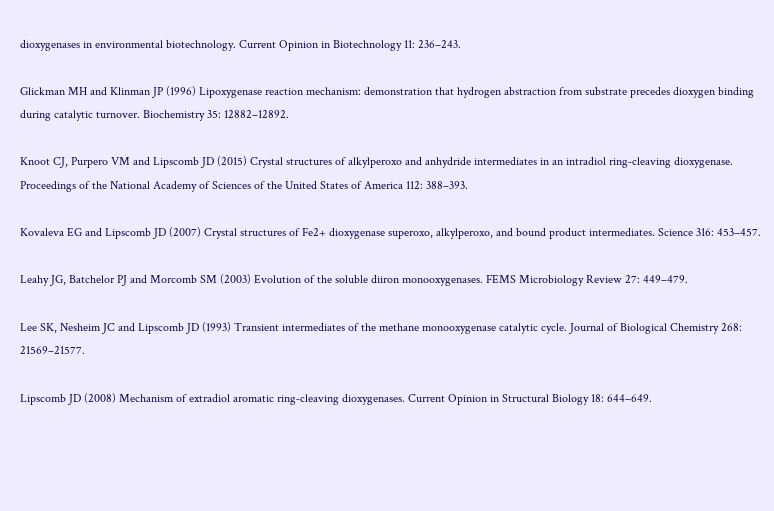dioxygenases in environmental biotechnology. Current Opinion in Biotechnology 11: 236–243.

Glickman MH and Klinman JP (1996) Lipoxygenase reaction mechanism: demonstration that hydrogen abstraction from substrate precedes dioxygen binding during catalytic turnover. Biochemistry 35: 12882–12892.

Knoot CJ, Purpero VM and Lipscomb JD (2015) Crystal structures of alkylperoxo and anhydride intermediates in an intradiol ring‐cleaving dioxygenase. Proceedings of the National Academy of Sciences of the United States of America 112: 388–393.

Kovaleva EG and Lipscomb JD (2007) Crystal structures of Fe2+ dioxygenase superoxo, alkylperoxo, and bound product intermediates. Science 316: 453–457.

Leahy JG, Batchelor PJ and Morcomb SM (2003) Evolution of the soluble diiron monooxygenases. FEMS Microbiology Review 27: 449–479.

Lee SK, Nesheim JC and Lipscomb JD (1993) Transient intermediates of the methane monooxygenase catalytic cycle. Journal of Biological Chemistry 268: 21569–21577.

Lipscomb JD (2008) Mechanism of extradiol aromatic ring‐cleaving dioxygenases. Current Opinion in Structural Biology 18: 644–649.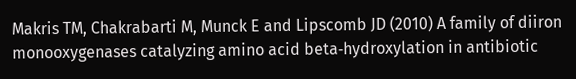Makris TM, Chakrabarti M, Munck E and Lipscomb JD (2010) A family of diiron monooxygenases catalyzing amino acid beta‐hydroxylation in antibiotic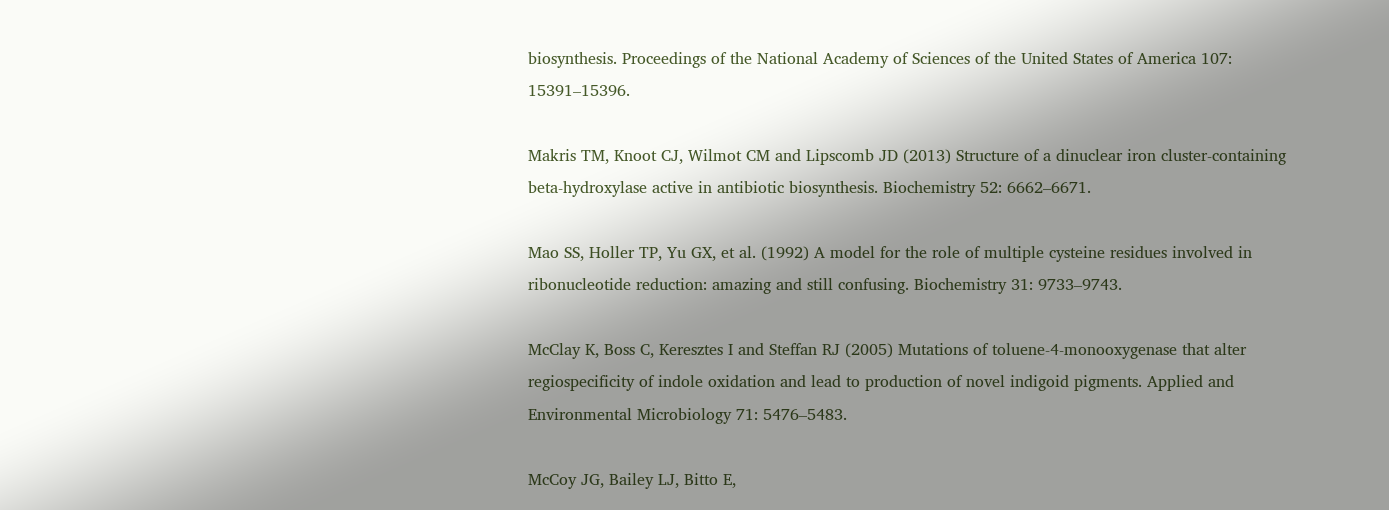biosynthesis. Proceedings of the National Academy of Sciences of the United States of America 107: 15391–15396.

Makris TM, Knoot CJ, Wilmot CM and Lipscomb JD (2013) Structure of a dinuclear iron cluster-containing beta‐hydroxylase active in antibiotic biosynthesis. Biochemistry 52: 6662–6671.

Mao SS, Holler TP, Yu GX, et al. (1992) A model for the role of multiple cysteine residues involved in ribonucleotide reduction: amazing and still confusing. Biochemistry 31: 9733–9743.

McClay K, Boss C, Keresztes I and Steffan RJ (2005) Mutations of toluene‐4‐monooxygenase that alter regiospecificity of indole oxidation and lead to production of novel indigoid pigments. Applied and Environmental Microbiology 71: 5476–5483.

McCoy JG, Bailey LJ, Bitto E,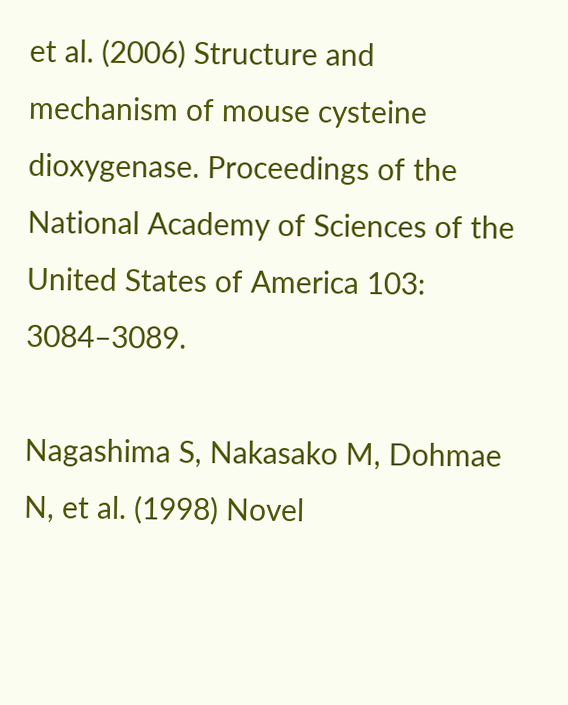et al. (2006) Structure and mechanism of mouse cysteine dioxygenase. Proceedings of the National Academy of Sciences of the United States of America 103: 3084–3089.

Nagashima S, Nakasako M, Dohmae N, et al. (1998) Novel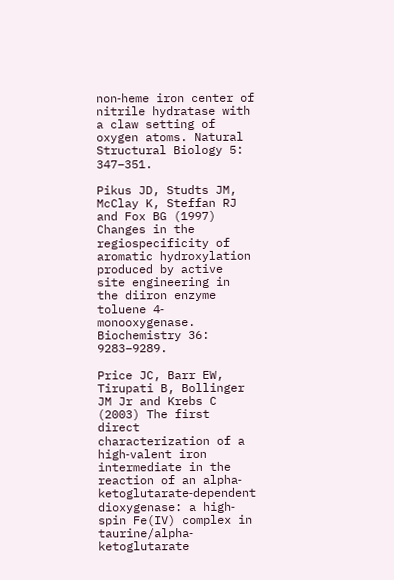non‐heme iron center of nitrile hydratase with a claw setting of oxygen atoms. Natural Structural Biology 5: 347–351.

Pikus JD, Studts JM, McClay K, Steffan RJ and Fox BG (1997) Changes in the regiospecificity of aromatic hydroxylation produced by active site engineering in the diiron enzyme toluene 4‐monooxygenase. Biochemistry 36: 9283–9289.

Price JC, Barr EW, Tirupati B, Bollinger JM Jr and Krebs C (2003) The first direct characterization of a high‐valent iron intermediate in the reaction of an alpha‐ketoglutarate‐dependent dioxygenase: a high‐spin Fe(IV) complex in taurine/alpha‐ketoglutarate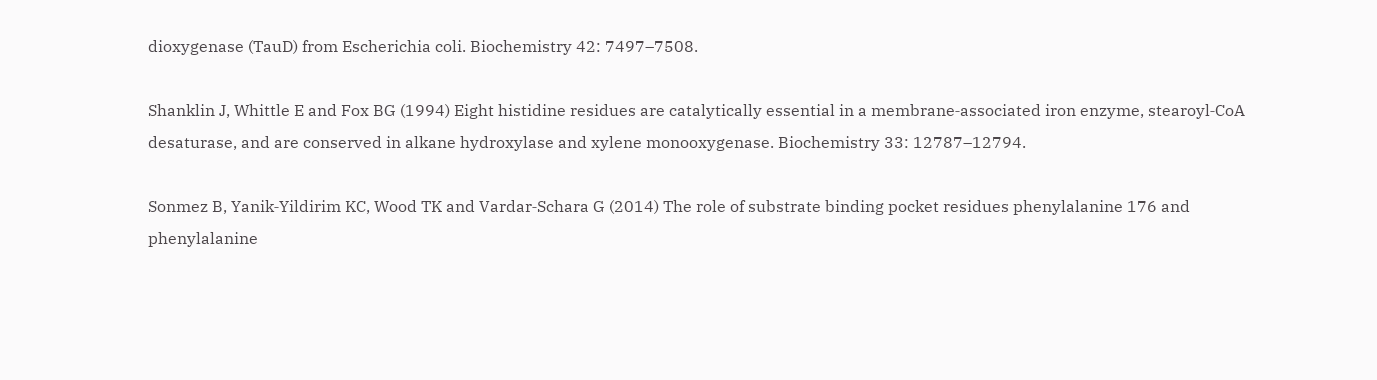dioxygenase (TauD) from Escherichia coli. Biochemistry 42: 7497–7508.

Shanklin J, Whittle E and Fox BG (1994) Eight histidine residues are catalytically essential in a membrane‐associated iron enzyme, stearoyl‐CoA desaturase, and are conserved in alkane hydroxylase and xylene monooxygenase. Biochemistry 33: 12787–12794.

Sonmez B, Yanik‐Yildirim KC, Wood TK and Vardar‐Schara G (2014) The role of substrate binding pocket residues phenylalanine 176 and phenylalanine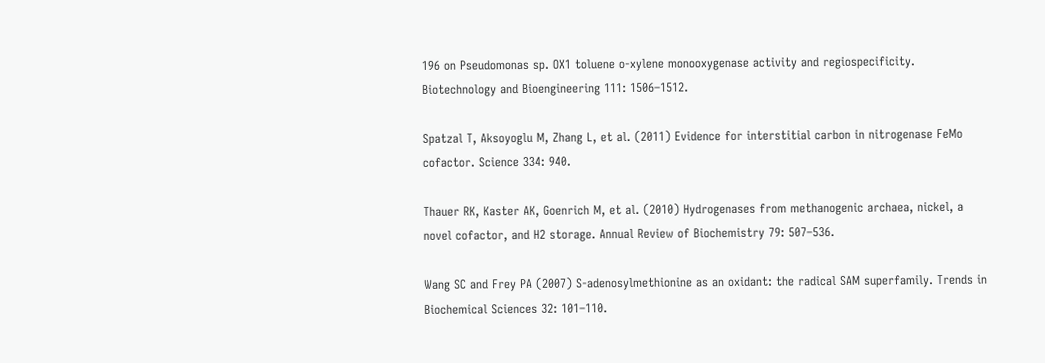196 on Pseudomonas sp. OX1 toluene o‐xylene monooxygenase activity and regiospecificity. Biotechnology and Bioengineering 111: 1506–1512.

Spatzal T, Aksoyoglu M, Zhang L, et al. (2011) Evidence for interstitial carbon in nitrogenase FeMo cofactor. Science 334: 940.

Thauer RK, Kaster AK, Goenrich M, et al. (2010) Hydrogenases from methanogenic archaea, nickel, a novel cofactor, and H2 storage. Annual Review of Biochemistry 79: 507–536.

Wang SC and Frey PA (2007) S‐adenosylmethionine as an oxidant: the radical SAM superfamily. Trends in Biochemical Sciences 32: 101–110.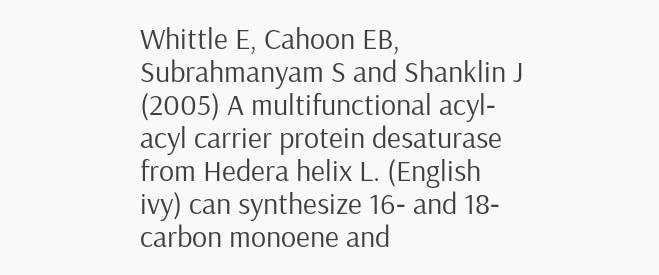Whittle E, Cahoon EB, Subrahmanyam S and Shanklin J (2005) A multifunctional acyl‐acyl carrier protein desaturase from Hedera helix L. (English ivy) can synthesize 16‐ and 18‐carbon monoene and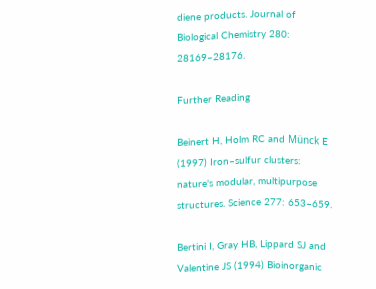diene products. Journal of Biological Chemistry 280: 28169–28176.

Further Reading

Beinert H, Holm RC and Münck E (1997) Iron–sulfur clusters: nature's modular, multipurpose structures. Science 277: 653–659.

Bertini I, Gray HB, Lippard SJ and Valentine JS (1994) Bioinorganic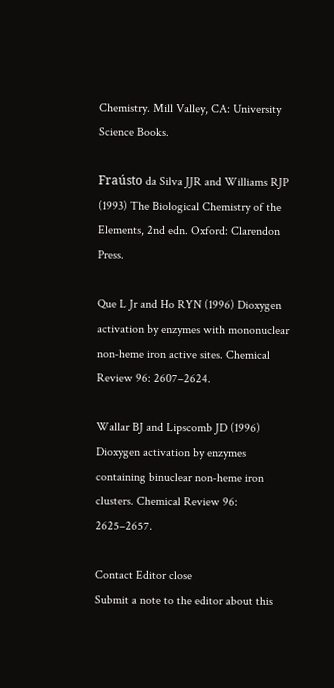Chemistry. Mill Valley, CA: University Science Books.

Fraústo da Silva JJR and Williams RJP (1993) The Biological Chemistry of the Elements, 2nd edn. Oxford: Clarendon Press.

Que L Jr and Ho RYN (1996) Dioxygen activation by enzymes with mononuclear non‐heme iron active sites. Chemical Review 96: 2607–2624.

Wallar BJ and Lipscomb JD (1996) Dioxygen activation by enzymes containing binuclear non‐heme iron clusters. Chemical Review 96: 2625–2657.

Contact Editor close
Submit a note to the editor about this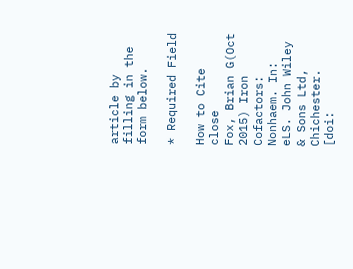article by filling in the form below.

* Required Field

How to Cite close
Fox, Brian G(Oct 2015) Iron Cofactors: Nonhaem. In: eLS. John Wiley & Sons Ltd, Chichester. [doi: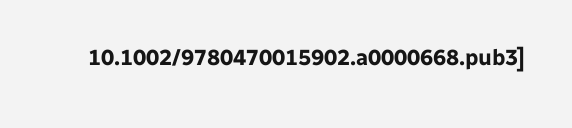10.1002/9780470015902.a0000668.pub3]